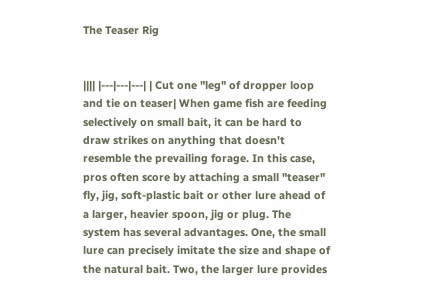The Teaser Rig


|||| |---|---|---| | Cut one "leg" of dropper loop and tie on teaser| When game fish are feeding selectively on small bait, it can be hard to draw strikes on anything that doesn't resemble the prevailing forage. In this case, pros often score by attaching a small "teaser" fly, jig, soft-plastic bait or other lure ahead of a larger, heavier spoon, jig or plug. The system has several advantages. One, the small lure can precisely imitate the size and shape of the natural bait. Two, the larger lure provides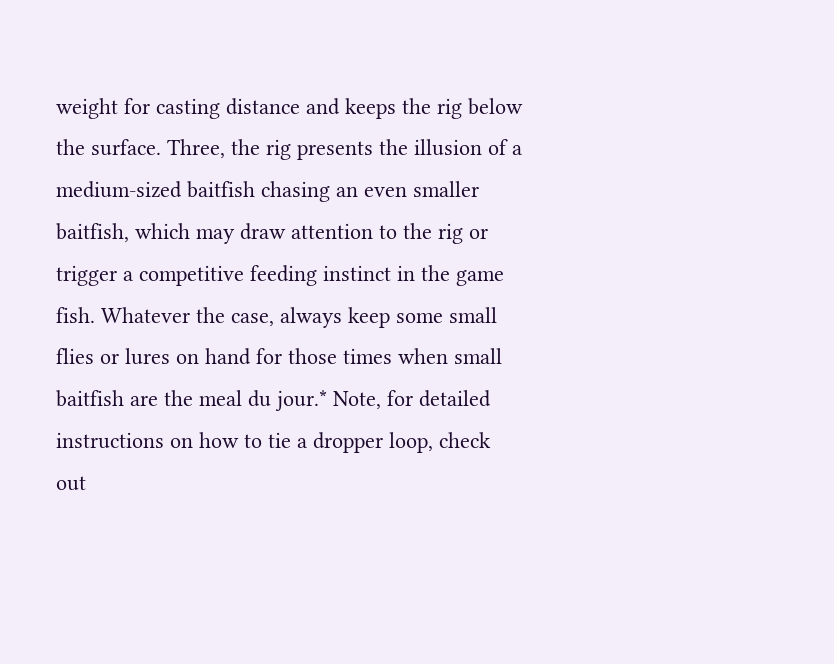weight for casting distance and keeps the rig below the surface. Three, the rig presents the illusion of a medium-sized baitfish chasing an even smaller baitfish, which may draw attention to the rig or trigger a competitive feeding instinct in the game fish. Whatever the case, always keep some small flies or lures on hand for those times when small baitfish are the meal du jour.* Note, for detailed instructions on how to tie a dropper loop, check out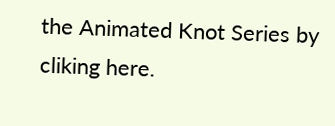the Animated Knot Series by cliking here.